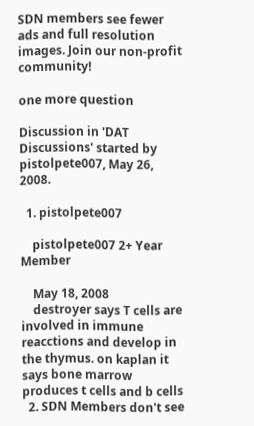SDN members see fewer ads and full resolution images. Join our non-profit community!

one more question

Discussion in 'DAT Discussions' started by pistolpete007, May 26, 2008.

  1. pistolpete007

    pistolpete007 2+ Year Member

    May 18, 2008
    destroyer says T cells are involved in immune reacctions and develop in the thymus. on kaplan it says bone marrow produces t cells and b cells
  2. SDN Members don't see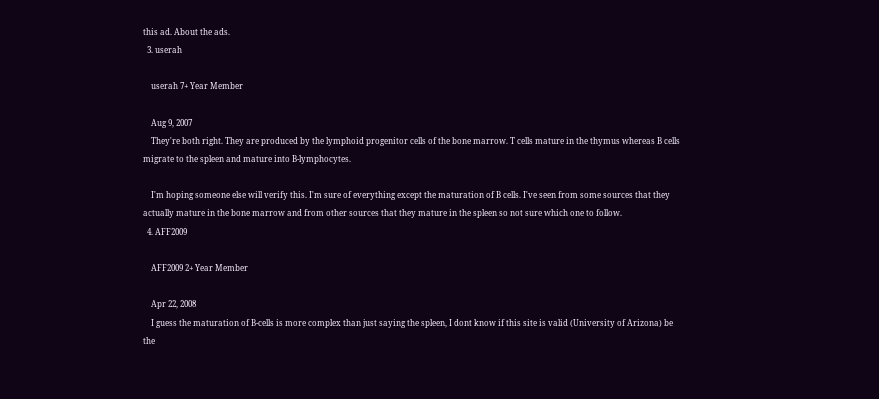this ad. About the ads.
  3. userah

    userah 7+ Year Member

    Aug 9, 2007
    They're both right. They are produced by the lymphoid progenitor cells of the bone marrow. T cells mature in the thymus whereas B cells migrate to the spleen and mature into B-lymphocytes.

    I'm hoping someone else will verify this. I'm sure of everything except the maturation of B cells. I've seen from some sources that they actually mature in the bone marrow and from other sources that they mature in the spleen so not sure which one to follow.
  4. AFF2009

    AFF2009 2+ Year Member

    Apr 22, 2008
    I guess the maturation of B-cells is more complex than just saying the spleen, I dont know if this site is valid (University of Arizona) be the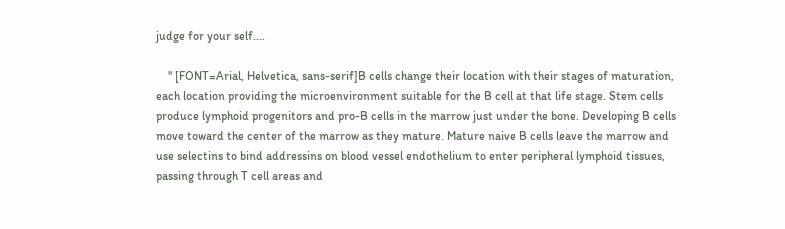judge for your self....

    " [FONT=Arial, Helvetica, sans-serif]B cells change their location with their stages of maturation, each location providing the microenvironment suitable for the B cell at that life stage. Stem cells produce lymphoid progenitors and pro-B cells in the marrow just under the bone. Developing B cells move toward the center of the marrow as they mature. Mature naive B cells leave the marrow and use selectins to bind addressins on blood vessel endothelium to enter peripheral lymphoid tissues, passing through T cell areas and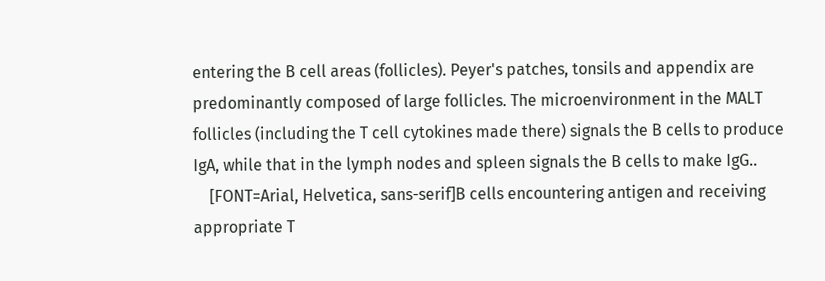entering the B cell areas (follicles). Peyer's patches, tonsils and appendix are predominantly composed of large follicles. The microenvironment in the MALT follicles (including the T cell cytokines made there) signals the B cells to produce IgA, while that in the lymph nodes and spleen signals the B cells to make IgG..
    [FONT=Arial, Helvetica, sans-serif]B cells encountering antigen and receiving appropriate T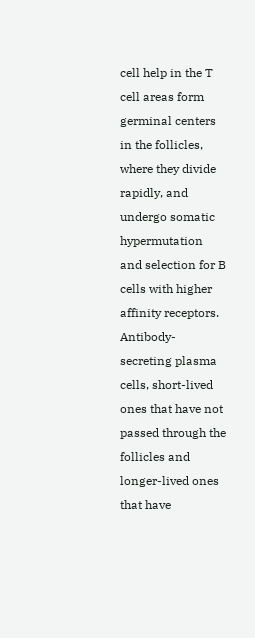cell help in the T cell areas form germinal centers in the follicles, where they divide rapidly, and undergo somatic hypermutation and selection for B cells with higher affinity receptors. Antibody-secreting plasma cells, short-lived ones that have not passed through the follicles and longer-lived ones that have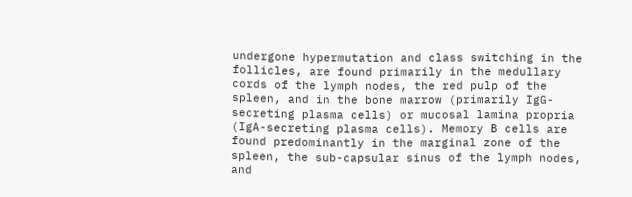undergone hypermutation and class switching in the follicles, are found primarily in the medullary cords of the lymph nodes, the red pulp of the spleen, and in the bone marrow (primarily IgG-secreting plasma cells) or mucosal lamina propria (IgA-secreting plasma cells). Memory B cells are found predominantly in the marginal zone of the spleen, the sub-capsular sinus of the lymph nodes, and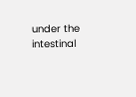under the intestinal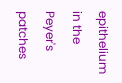epithelium in the Peyer's patches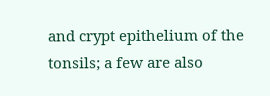and crypt epithelium of the tonsils; a few are also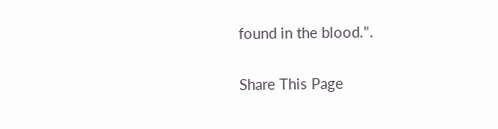found in the blood.".

Share This Page